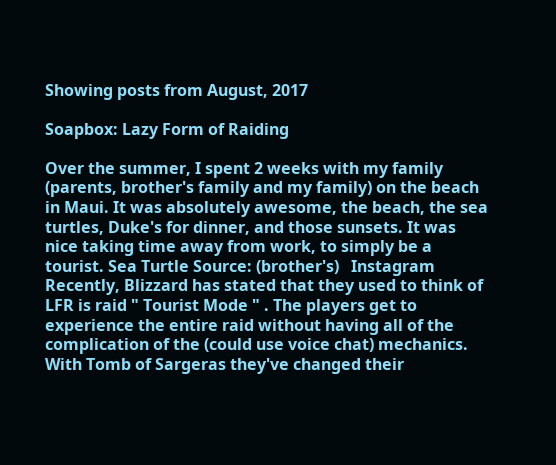Showing posts from August, 2017

Soapbox: Lazy Form of Raiding

Over the summer, I spent 2 weeks with my family (parents, brother's family and my family) on the beach in Maui. It was absolutely awesome, the beach, the sea turtles, Duke's for dinner, and those sunsets. It was nice taking time away from work, to simply be a tourist. Sea Turtle Source: (brother's)   Instagram Recently, Blizzard has stated that they used to think of LFR is raid " Tourist Mode " . The players get to experience the entire raid without having all of the complication of the (could use voice chat) mechanics. With Tomb of Sargeras they've changed their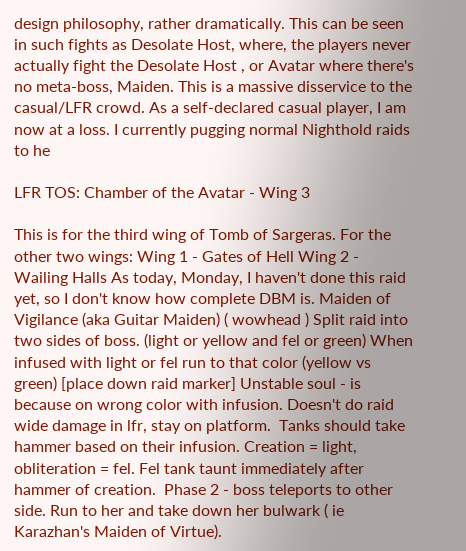design philosophy, rather dramatically. This can be seen in such fights as Desolate Host, where, the players never actually fight the Desolate Host , or Avatar where there's no meta-boss, Maiden. This is a massive disservice to the casual/LFR crowd. As a self-declared casual player, I am now at a loss. I currently pugging normal Nighthold raids to he

LFR TOS: Chamber of the Avatar - Wing 3

This is for the third wing of Tomb of Sargeras. For the other two wings: Wing 1 - Gates of Hell Wing 2 - Wailing Halls As today, Monday, I haven't done this raid yet, so I don't know how complete DBM is. Maiden of Vigilance (aka Guitar Maiden) ( wowhead ) Split raid into two sides of boss. (light or yellow and fel or green) When infused with light or fel run to that color (yellow vs green) [place down raid marker] Unstable soul - is because on wrong color with infusion. Doesn't do raid wide damage in lfr, stay on platform.  Tanks should take hammer based on their infusion. Creation = light, obliteration = fel. Fel tank taunt immediately after hammer of creation.  Phase 2 - boss teleports to other side. Run to her and take down her bulwark ( ie Karazhan's Maiden of Virtue).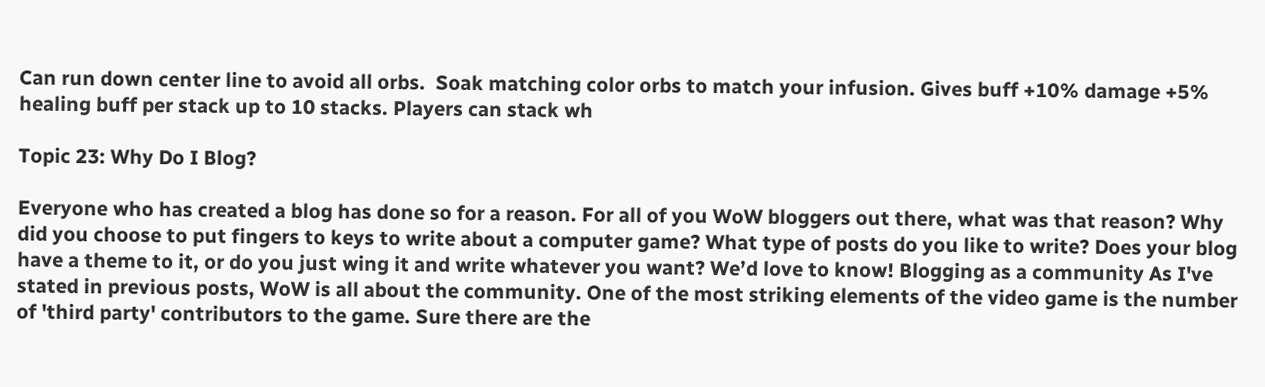Can run down center line to avoid all orbs.  Soak matching color orbs to match your infusion. Gives buff +10% damage +5% healing buff per stack up to 10 stacks. Players can stack wh

Topic 23: Why Do I Blog?

Everyone who has created a blog has done so for a reason. For all of you WoW bloggers out there, what was that reason? Why did you choose to put fingers to keys to write about a computer game? What type of posts do you like to write? Does your blog have a theme to it, or do you just wing it and write whatever you want? We’d love to know! Blogging as a community As I've stated in previous posts, WoW is all about the community. One of the most striking elements of the video game is the number of 'third party' contributors to the game. Sure there are the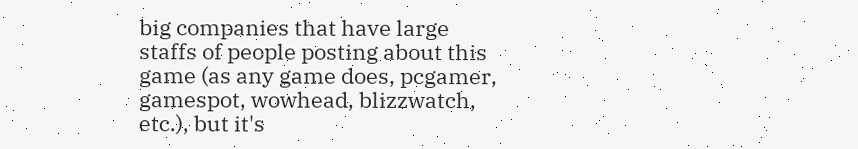big companies that have large staffs of people posting about this game (as any game does, pcgamer, gamespot, wowhead, blizzwatch, etc.), but it's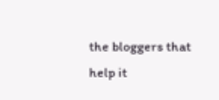the bloggers that help it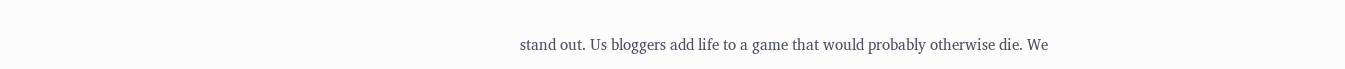stand out. Us bloggers add life to a game that would probably otherwise die. We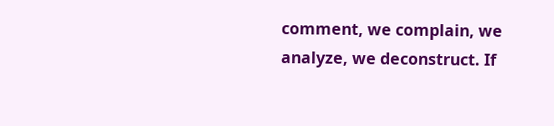comment, we complain, we analyze, we deconstruct. If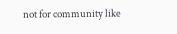not for community like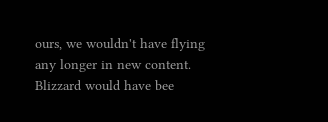ours, we wouldn't have flying any longer in new content. Blizzard would have bee